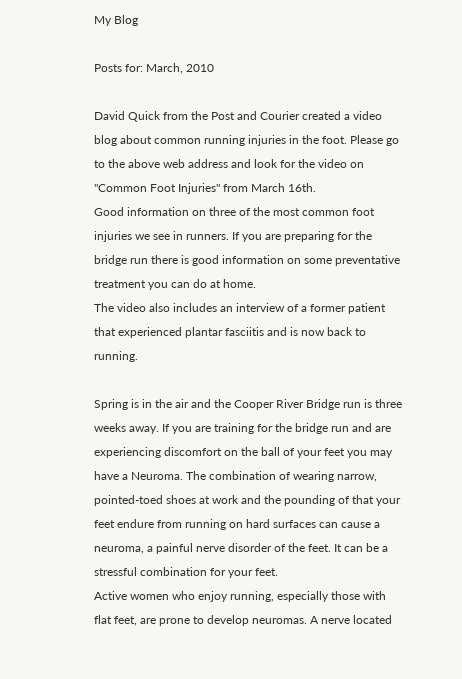My Blog

Posts for: March, 2010

David Quick from the Post and Courier created a video blog about common running injuries in the foot. Please go to the above web address and look for the video on "Common Foot Injuries" from March 16th.
Good information on three of the most common foot injuries we see in runners. If you are preparing for the bridge run there is good information on some preventative treatment you can do at home.
The video also includes an interview of a former patient that experienced plantar fasciitis and is now back to running.

Spring is in the air and the Cooper River Bridge run is three weeks away. If you are training for the bridge run and are experiencing discomfort on the ball of your feet you may have a Neuroma. The combination of wearing narrow, pointed-toed shoes at work and the pounding of that your feet endure from running on hard surfaces can cause a neuroma, a painful nerve disorder of the feet. It can be a stressful combination for your feet.
Active women who enjoy running, especially those with flat feet, are prone to develop neuromas. A nerve located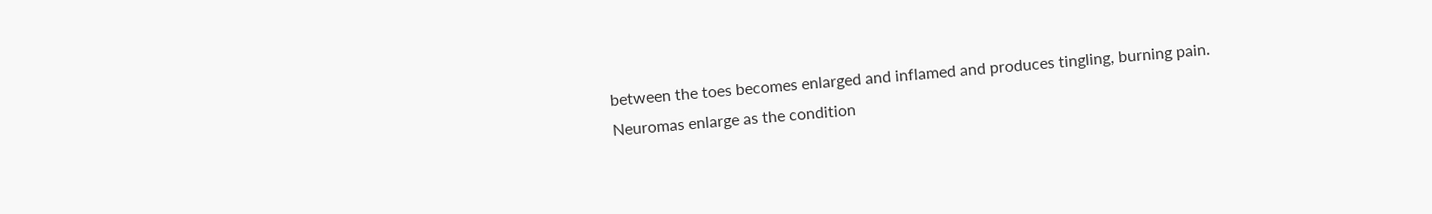between the toes becomes enlarged and inflamed and produces tingling, burning pain.
Neuromas enlarge as the condition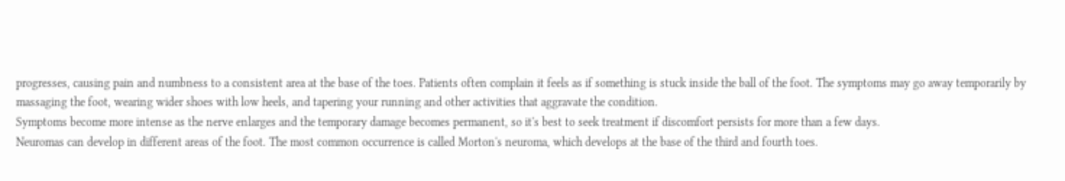progresses, causing pain and numbness to a consistent area at the base of the toes. Patients often complain it feels as if something is stuck inside the ball of the foot. The symptoms may go away temporarily by massaging the foot, wearing wider shoes with low heels, and tapering your running and other activities that aggravate the condition.
Symptoms become more intense as the nerve enlarges and the temporary damage becomes permanent, so it's best to seek treatment if discomfort persists for more than a few days.
Neuromas can develop in different areas of the foot. The most common occurrence is called Morton's neuroma, which develops at the base of the third and fourth toes.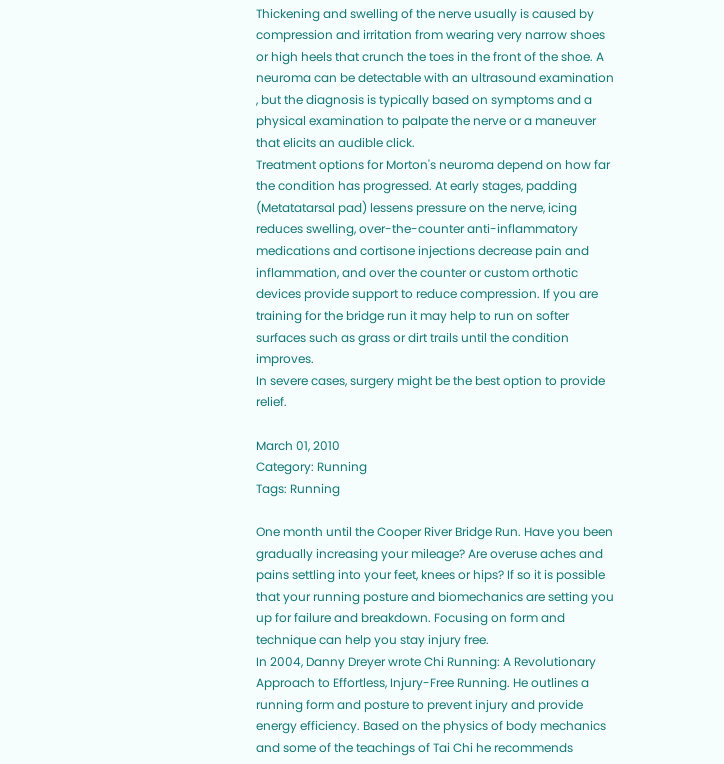Thickening and swelling of the nerve usually is caused by compression and irritation from wearing very narrow shoes or high heels that crunch the toes in the front of the shoe. A neuroma can be detectable with an ultrasound examination , but the diagnosis is typically based on symptoms and a physical examination to palpate the nerve or a maneuver that elicits an audible click.
Treatment options for Morton's neuroma depend on how far the condition has progressed. At early stages, padding (Metatatarsal pad) lessens pressure on the nerve, icing reduces swelling, over-the-counter anti-inflammatory medications and cortisone injections decrease pain and inflammation, and over the counter or custom orthotic devices provide support to reduce compression. If you are training for the bridge run it may help to run on softer surfaces such as grass or dirt trails until the condition improves.
In severe cases, surgery might be the best option to provide relief.

March 01, 2010
Category: Running
Tags: Running

One month until the Cooper River Bridge Run. Have you been gradually increasing your mileage? Are overuse aches and pains settling into your feet, knees or hips? If so it is possible that your running posture and biomechanics are setting you up for failure and breakdown. Focusing on form and technique can help you stay injury free.
In 2004, Danny Dreyer wrote Chi Running: A Revolutionary Approach to Effortless, Injury-Free Running. He outlines a running form and posture to prevent injury and provide energy efficiency. Based on the physics of body mechanics and some of the teachings of Tai Chi he recommends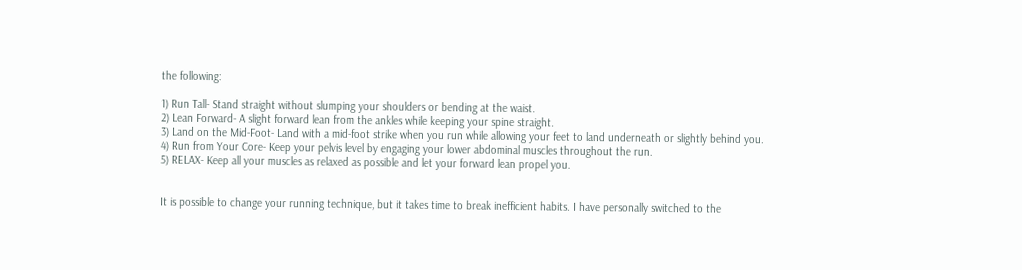the following:

1) Run Tall- Stand straight without slumping your shoulders or bending at the waist.
2) Lean Forward- A slight forward lean from the ankles while keeping your spine straight.
3) Land on the Mid-Foot- Land with a mid-foot strike when you run while allowing your feet to land underneath or slightly behind you.
4) Run from Your Core- Keep your pelvis level by engaging your lower abdominal muscles throughout the run.
5) RELAX- Keep all your muscles as relaxed as possible and let your forward lean propel you.


It is possible to change your running technique, but it takes time to break inefficient habits. I have personally switched to the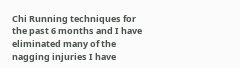Chi Running techniques for the past 6 months and I have eliminated many of the nagging injuries I have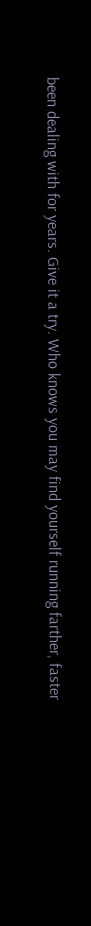been dealing with for years. Give it a try. Who knows you may find yourself running farther, faster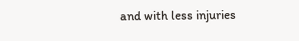and with less injuries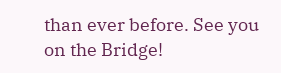than ever before. See you on the Bridge!